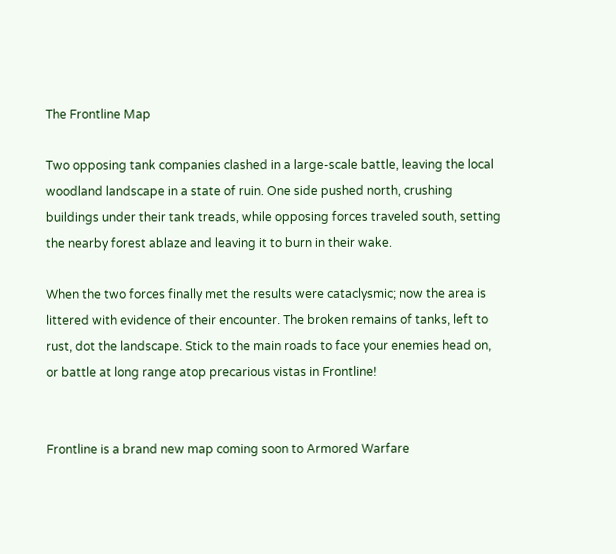The Frontline Map

Two opposing tank companies clashed in a large-scale battle, leaving the local woodland landscape in a state of ruin. One side pushed north, crushing buildings under their tank treads, while opposing forces traveled south, setting the nearby forest ablaze and leaving it to burn in their wake.

When the two forces finally met the results were cataclysmic; now the area is littered with evidence of their encounter. The broken remains of tanks, left to rust, dot the landscape. Stick to the main roads to face your enemies head on, or battle at long range atop precarious vistas in Frontline!


Frontline is a brand new map coming soon to Armored Warfare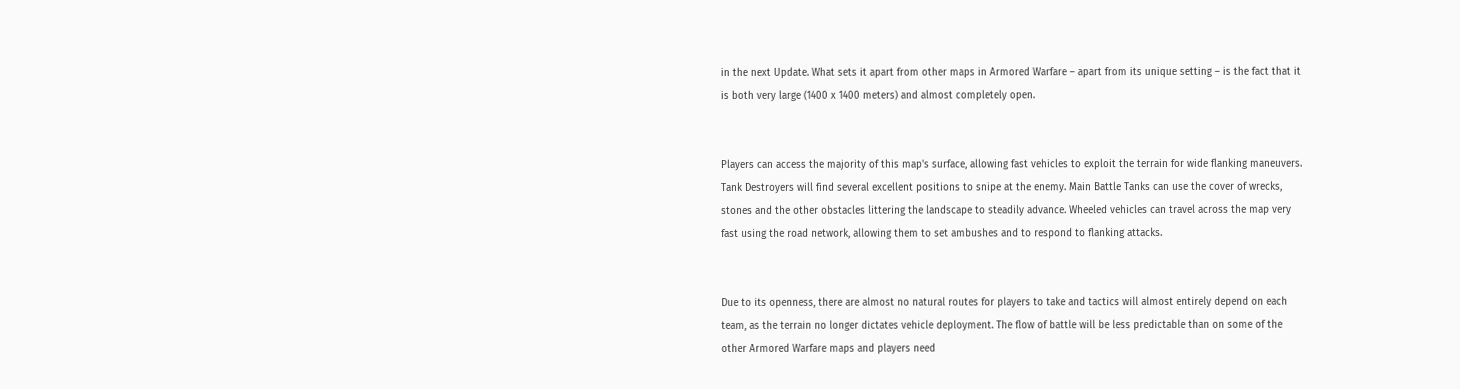in the next Update. What sets it apart from other maps in Armored Warfare – apart from its unique setting – is the fact that it is both very large (1400 x 1400 meters) and almost completely open.


Players can access the majority of this map's surface, allowing fast vehicles to exploit the terrain for wide flanking maneuvers. Tank Destroyers will find several excellent positions to snipe at the enemy. Main Battle Tanks can use the cover of wrecks, stones and the other obstacles littering the landscape to steadily advance. Wheeled vehicles can travel across the map very fast using the road network, allowing them to set ambushes and to respond to flanking attacks.


Due to its openness, there are almost no natural routes for players to take and tactics will almost entirely depend on each team, as the terrain no longer dictates vehicle deployment. The flow of battle will be less predictable than on some of the other Armored Warfare maps and players need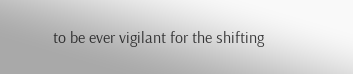to be ever vigilant for the shifting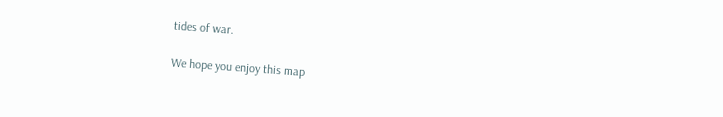tides of war.

We hope you enjoy this map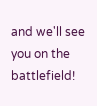and we'll see you on the battlefield!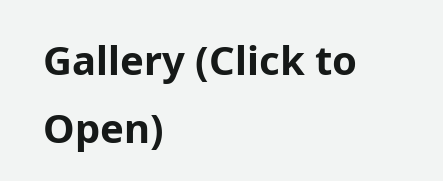Gallery (Click to Open)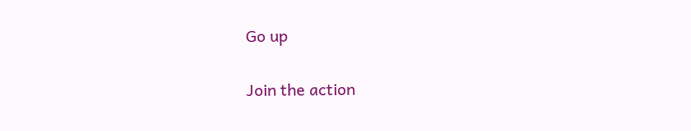Go up


Join the action